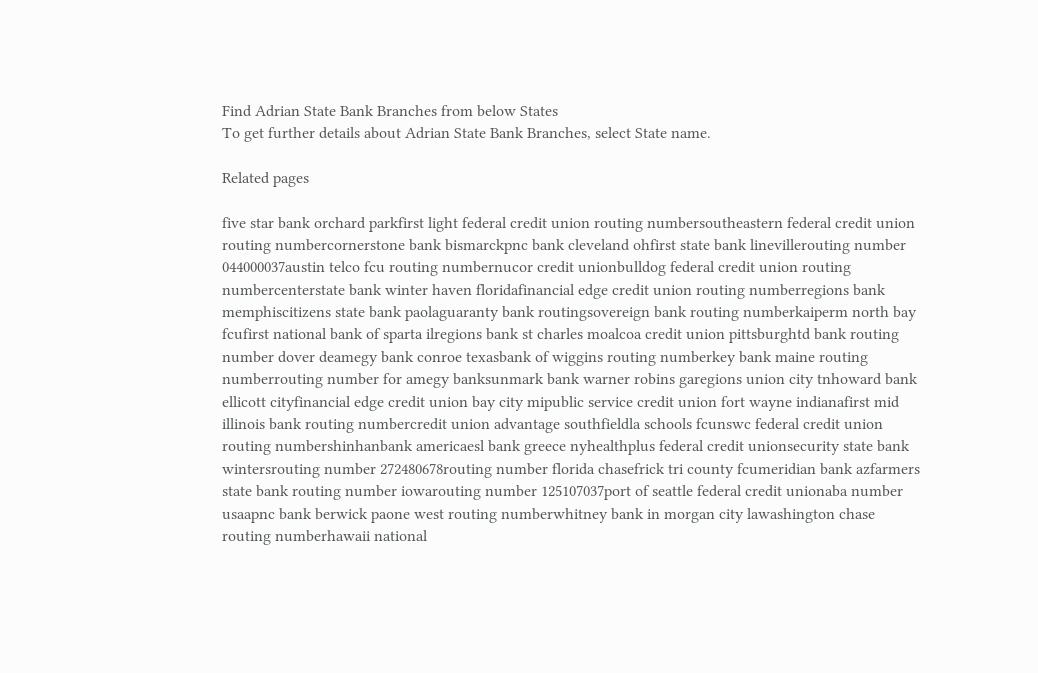Find Adrian State Bank Branches from below States
To get further details about Adrian State Bank Branches, select State name.

Related pages

five star bank orchard parkfirst light federal credit union routing numbersoutheastern federal credit union routing numbercornerstone bank bismarckpnc bank cleveland ohfirst state bank linevillerouting number 044000037austin telco fcu routing numbernucor credit unionbulldog federal credit union routing numbercenterstate bank winter haven floridafinancial edge credit union routing numberregions bank memphiscitizens state bank paolaguaranty bank routingsovereign bank routing numberkaiperm north bay fcufirst national bank of sparta ilregions bank st charles moalcoa credit union pittsburghtd bank routing number dover deamegy bank conroe texasbank of wiggins routing numberkey bank maine routing numberrouting number for amegy banksunmark bank warner robins garegions union city tnhoward bank ellicott cityfinancial edge credit union bay city mipublic service credit union fort wayne indianafirst mid illinois bank routing numbercredit union advantage southfieldla schools fcunswc federal credit union routing numbershinhanbank americaesl bank greece nyhealthplus federal credit unionsecurity state bank wintersrouting number 272480678routing number florida chasefrick tri county fcumeridian bank azfarmers state bank routing number iowarouting number 125107037port of seattle federal credit unionaba number usaapnc bank berwick paone west routing numberwhitney bank in morgan city lawashington chase routing numberhawaii national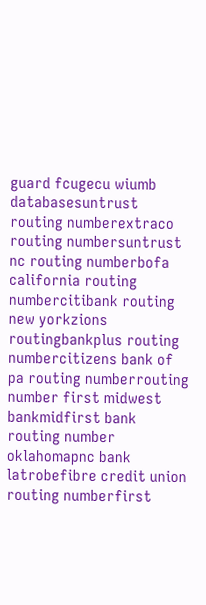guard fcugecu wiumb databasesuntrust routing numberextraco routing numbersuntrust nc routing numberbofa california routing numbercitibank routing new yorkzions routingbankplus routing numbercitizens bank of pa routing numberrouting number first midwest bankmidfirst bank routing number oklahomapnc bank latrobefibre credit union routing numberfirst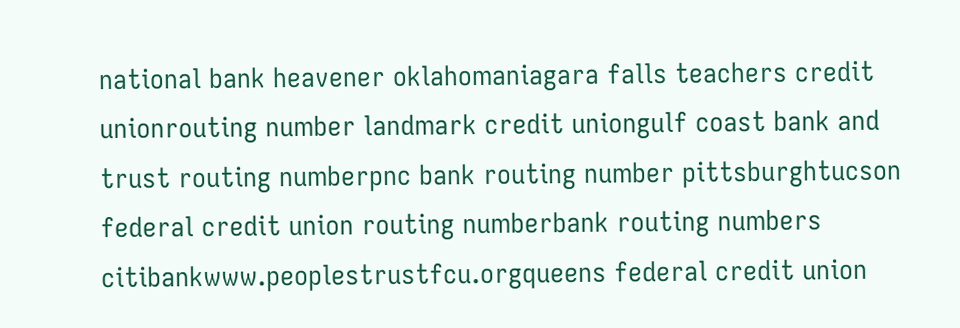national bank heavener oklahomaniagara falls teachers credit unionrouting number landmark credit uniongulf coast bank and trust routing numberpnc bank routing number pittsburghtucson federal credit union routing numberbank routing numbers citibankwww.peoplestrustfcu.orgqueens federal credit union